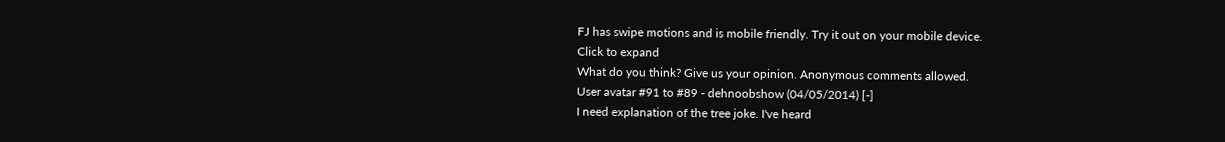FJ has swipe motions and is mobile friendly. Try it out on your mobile device.
Click to expand
What do you think? Give us your opinion. Anonymous comments allowed.
User avatar #91 to #89 - dehnoobshow (04/05/2014) [-]
I need explanation of the tree joke. I've heard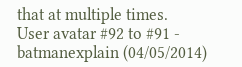that at multiple times.
User avatar #92 to #91 - batmanexplain (04/05/2014)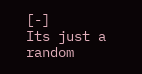[-]
Its just a random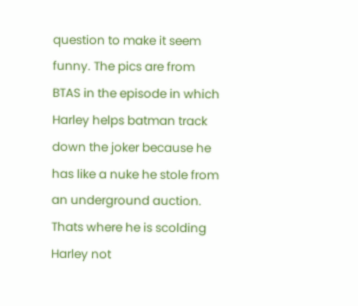question to make it seem funny. The pics are from BTAS in the episode in which Harley helps batman track down the joker because he has like a nuke he stole from an underground auction. Thats where he is scolding Harley not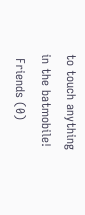to touch anything in the batmobile!
 Friends (0)